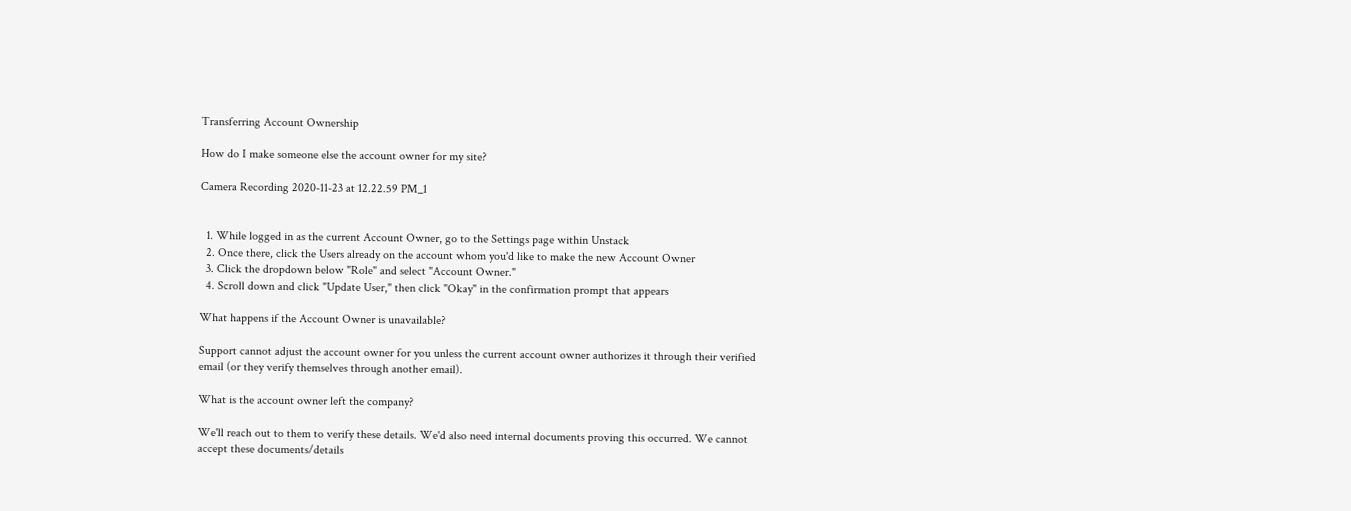Transferring Account Ownership

How do I make someone else the account owner for my site?

Camera Recording 2020-11-23 at 12.22.59 PM_1


  1. While logged in as the current Account Owner, go to the Settings page within Unstack
  2. Once there, click the Users already on the account whom you'd like to make the new Account Owner
  3. Click the dropdown below "Role" and select "Account Owner."
  4. Scroll down and click "Update User," then click "Okay" in the confirmation prompt that appears

What happens if the Account Owner is unavailable?

Support cannot adjust the account owner for you unless the current account owner authorizes it through their verified email (or they verify themselves through another email).

What is the account owner left the company?

We'll reach out to them to verify these details. We'd also need internal documents proving this occurred. We cannot accept these documents/details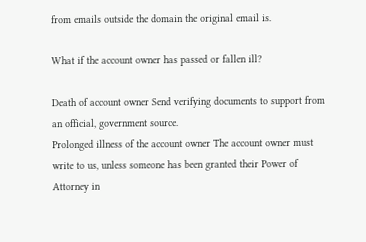from emails outside the domain the original email is.

What if the account owner has passed or fallen ill?

Death of account owner Send verifying documents to support from an official, government source.
Prolonged illness of the account owner The account owner must write to us, unless someone has been granted their Power of Attorney in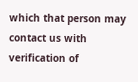which that person may contact us with verification of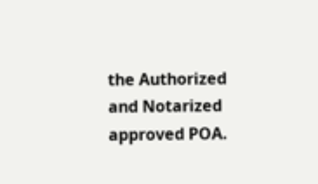the Authorized and Notarized approved POA.